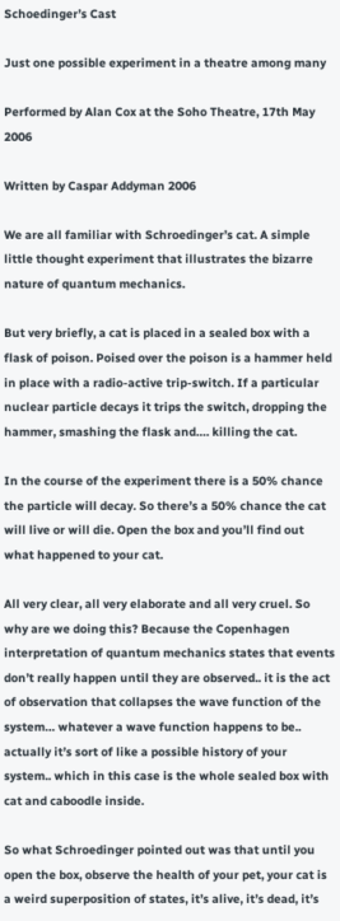Schoedinger’s Cast

Just one possible experiment in a theatre among many

Performed by Alan Cox at the Soho Theatre, 17th May 2006

Written by Caspar Addyman 2006

We are all familiar with Schroedinger’s cat. A simple little thought experiment that illustrates the bizarre nature of quantum mechanics.

But very briefly, a cat is placed in a sealed box with a flask of poison. Poised over the poison is a hammer held in place with a radio-active trip-switch. If a particular nuclear particle decays it trips the switch, dropping the hammer, smashing the flask and…. killing the cat.

In the course of the experiment there is a 50% chance the particle will decay. So there’s a 50% chance the cat will live or will die. Open the box and you’ll find out what happened to your cat.

All very clear, all very elaborate and all very cruel. So why are we doing this? Because the Copenhagen interpretation of quantum mechanics states that events don’t really happen until they are observed.. it is the act of observation that collapses the wave function of the system… whatever a wave function happens to be.. actually it’s sort of like a possible history of your system.. which in this case is the whole sealed box with cat and caboodle inside.

So what Schroedinger pointed out was that until you open the box, observe the health of your pet, your cat is a weird superposition of states, it’s alive, it’s dead, it’s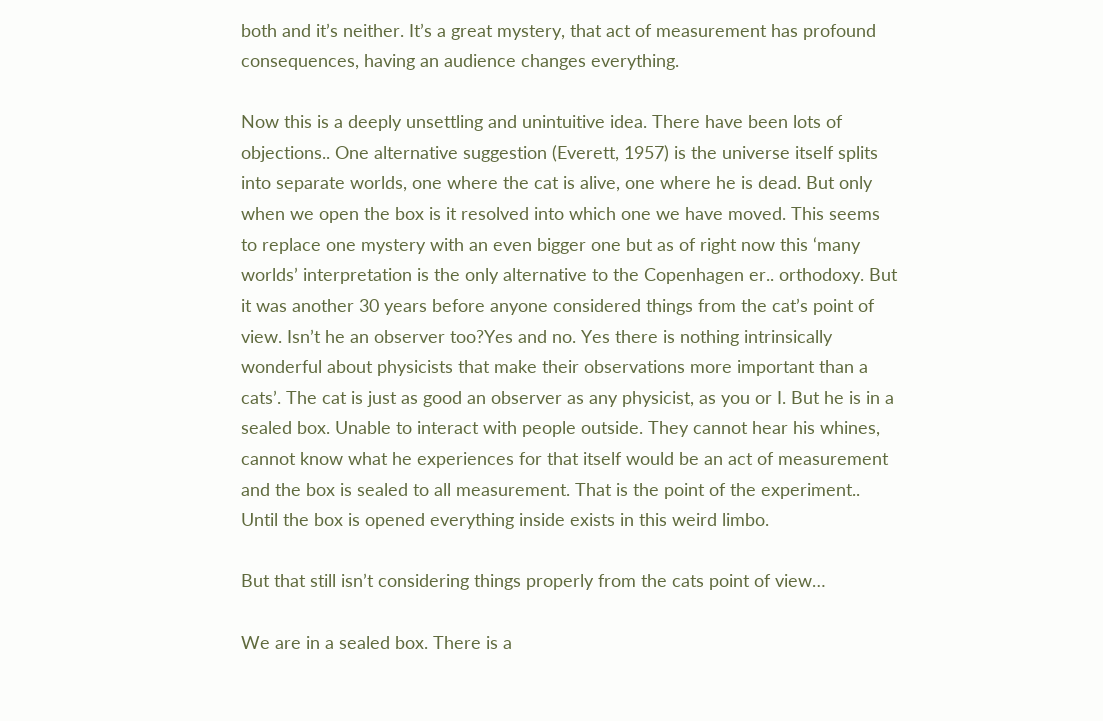both and it’s neither. It’s a great mystery, that act of measurement has profound consequences, having an audience changes everything.

Now this is a deeply unsettling and unintuitive idea. There have been lots of objections.. One alternative suggestion (Everett, 1957) is the universe itself splits into separate worlds, one where the cat is alive, one where he is dead. But only when we open the box is it resolved into which one we have moved. This seems to replace one mystery with an even bigger one but as of right now this ‘many worlds’ interpretation is the only alternative to the Copenhagen er.. orthodoxy. But it was another 30 years before anyone considered things from the cat’s point of view. Isn’t he an observer too?Yes and no. Yes there is nothing intrinsically wonderful about physicists that make their observations more important than a cats’. The cat is just as good an observer as any physicist, as you or I. But he is in a sealed box. Unable to interact with people outside. They cannot hear his whines, cannot know what he experiences for that itself would be an act of measurement and the box is sealed to all measurement. That is the point of the experiment.. Until the box is opened everything inside exists in this weird limbo.

But that still isn’t considering things properly from the cats point of view…

We are in a sealed box. There is a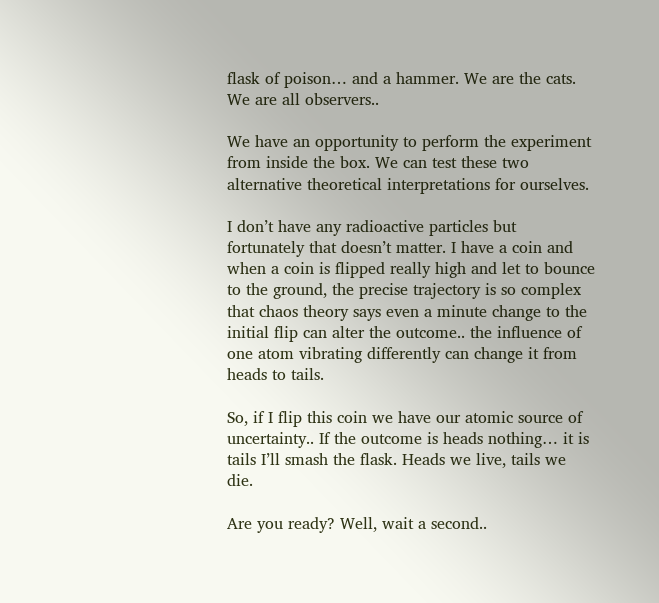flask of poison… and a hammer. We are the cats. We are all observers..

We have an opportunity to perform the experiment from inside the box. We can test these two alternative theoretical interpretations for ourselves.

I don’t have any radioactive particles but fortunately that doesn’t matter. I have a coin and when a coin is flipped really high and let to bounce to the ground, the precise trajectory is so complex that chaos theory says even a minute change to the initial flip can alter the outcome.. the influence of one atom vibrating differently can change it from heads to tails.

So, if I flip this coin we have our atomic source of uncertainty.. If the outcome is heads nothing… it is tails I’ll smash the flask. Heads we live, tails we die.

Are you ready? Well, wait a second..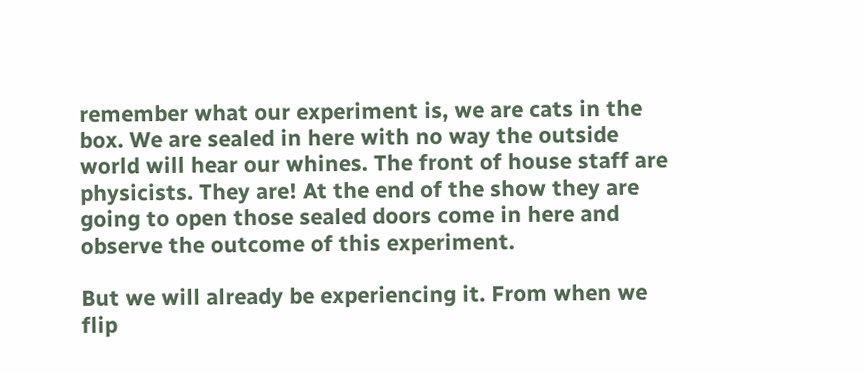remember what our experiment is, we are cats in the box. We are sealed in here with no way the outside world will hear our whines. The front of house staff are physicists. They are! At the end of the show they are going to open those sealed doors come in here and observe the outcome of this experiment.

But we will already be experiencing it. From when we flip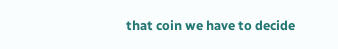that coin we have to decide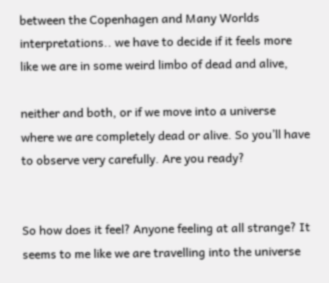between the Copenhagen and Many Worlds interpretations.. we have to decide if it feels more like we are in some weird limbo of dead and alive,

neither and both, or if we move into a universe where we are completely dead or alive. So you’ll have to observe very carefully. Are you ready?


So how does it feel? Anyone feeling at all strange? It seems to me like we are travelling into the universe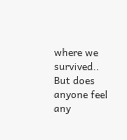where we survived.. But does anyone feel any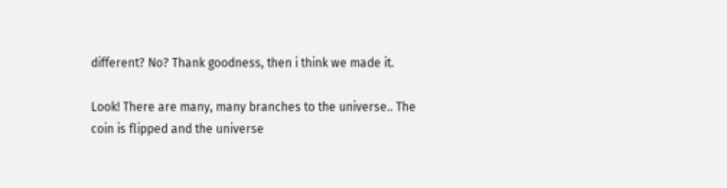different? No? Thank goodness, then i think we made it.

Look! There are many, many branches to the universe.. The coin is flipped and the universe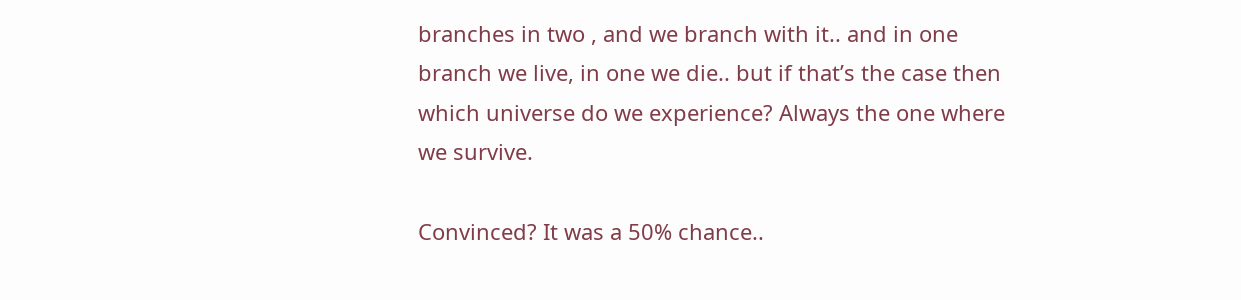branches in two , and we branch with it.. and in one branch we live, in one we die.. but if that’s the case then which universe do we experience? Always the one where we survive.

Convinced? It was a 50% chance..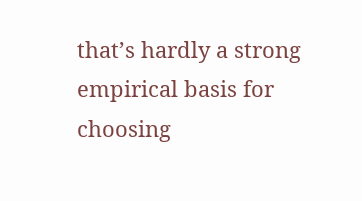that’s hardly a strong empirical basis for choosing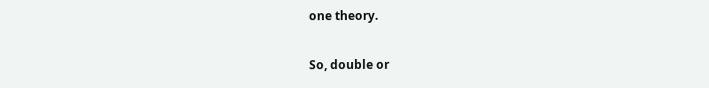one theory.

So, double or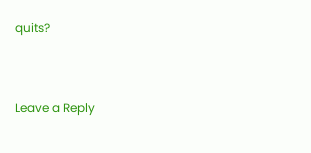quits?


Leave a Reply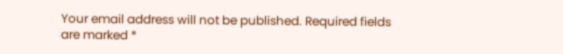Your email address will not be published. Required fields are marked *